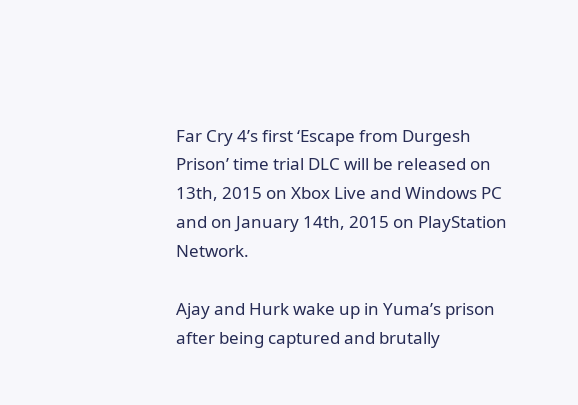Far Cry 4’s first ‘Escape from Durgesh Prison’ time trial DLC will be released on 13th, 2015 on Xbox Live and Windows PC and on January 14th, 2015 on PlayStation Network.

Ajay and Hurk wake up in Yuma’s prison after being captured and brutally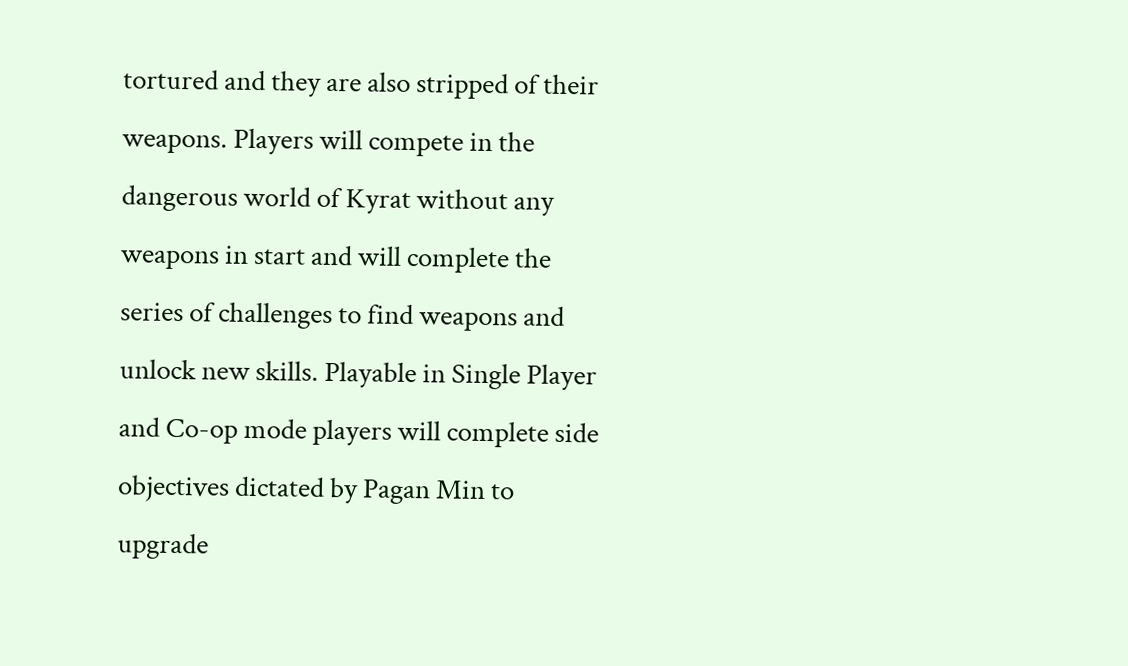tortured and they are also stripped of their weapons. Players will compete in the dangerous world of Kyrat without any weapons in start and will complete the series of challenges to find weapons and unlock new skills. Playable in Single Player and Co-op mode players will complete side objectives dictated by Pagan Min to upgrade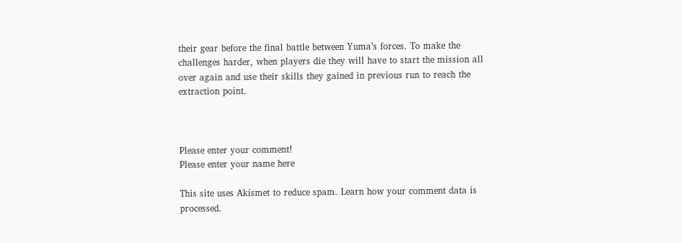their gear before the final battle between Yuma’s forces. To make the challenges harder, when players die they will have to start the mission all over again and use their skills they gained in previous run to reach the extraction point.



Please enter your comment!
Please enter your name here

This site uses Akismet to reduce spam. Learn how your comment data is processed.